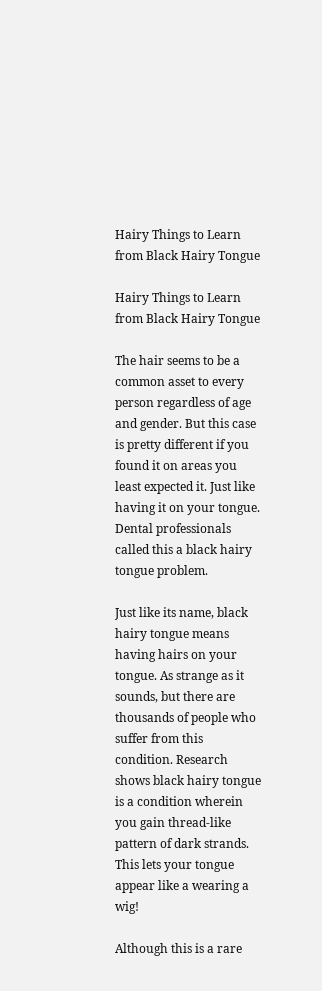Hairy Things to Learn from Black Hairy Tongue

Hairy Things to Learn from Black Hairy Tongue

The hair seems to be a common asset to every person regardless of age and gender. But this case is pretty different if you found it on areas you least expected it. Just like having it on your tongue. Dental professionals called this a black hairy tongue problem.

Just like its name, black hairy tongue means having hairs on your tongue. As strange as it sounds, but there are thousands of people who suffer from this condition. Research shows black hairy tongue is a condition wherein you gain thread-like pattern of dark strands. This lets your tongue appear like a wearing a wig!

Although this is a rare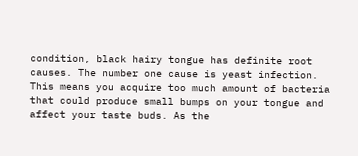condition, black hairy tongue has definite root causes. The number one cause is yeast infection. This means you acquire too much amount of bacteria that could produce small bumps on your tongue and affect your taste buds. As the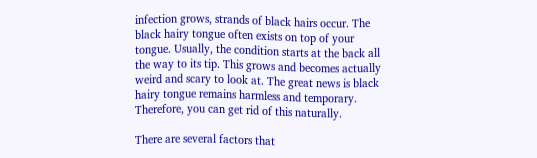infection grows, strands of black hairs occur. The black hairy tongue often exists on top of your tongue. Usually, the condition starts at the back all the way to its tip. This grows and becomes actually weird and scary to look at. The great news is black hairy tongue remains harmless and temporary. Therefore, you can get rid of this naturally.

There are several factors that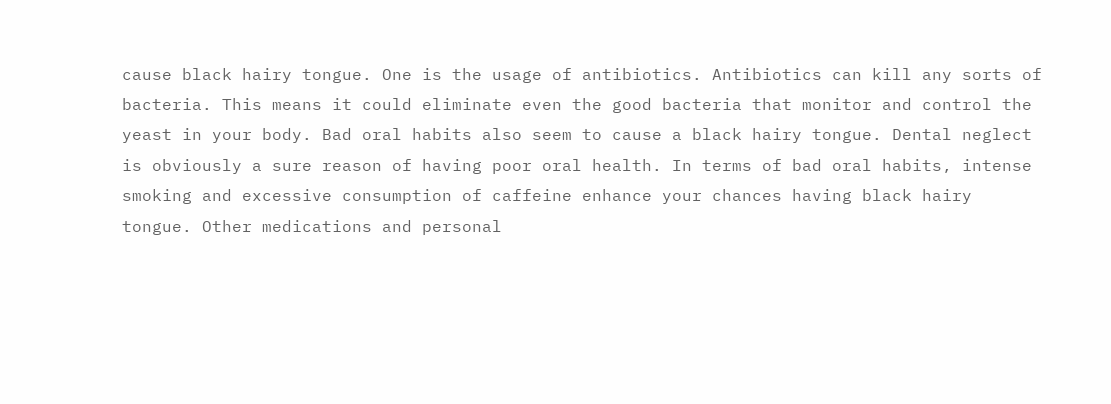cause black hairy tongue. One is the usage of antibiotics. Antibiotics can kill any sorts of bacteria. This means it could eliminate even the good bacteria that monitor and control the yeast in your body. Bad oral habits also seem to cause a black hairy tongue. Dental neglect is obviously a sure reason of having poor oral health. In terms of bad oral habits, intense smoking and excessive consumption of caffeine enhance your chances having black hairy tongue. Other medications and personal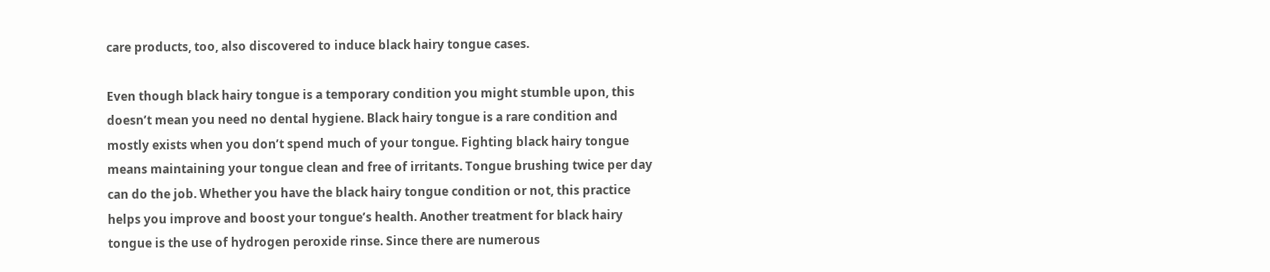care products, too, also discovered to induce black hairy tongue cases.

Even though black hairy tongue is a temporary condition you might stumble upon, this doesn’t mean you need no dental hygiene. Black hairy tongue is a rare condition and mostly exists when you don’t spend much of your tongue. Fighting black hairy tongue means maintaining your tongue clean and free of irritants. Tongue brushing twice per day can do the job. Whether you have the black hairy tongue condition or not, this practice helps you improve and boost your tongue’s health. Another treatment for black hairy tongue is the use of hydrogen peroxide rinse. Since there are numerous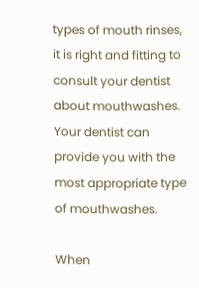types of mouth rinses, it is right and fitting to consult your dentist about mouthwashes. Your dentist can provide you with the most appropriate type of mouthwashes.

When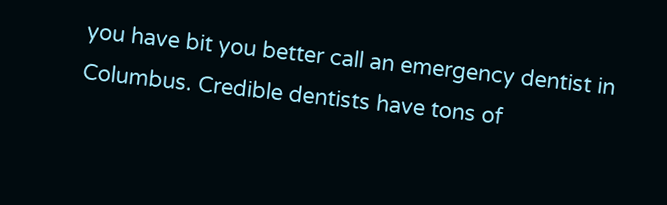you have bit you better call an emergency dentist in Columbus. Credible dentists have tons of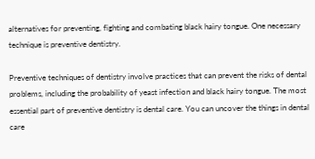alternatives for preventing, fighting and combating black hairy tongue. One necessary technique is preventive dentistry.

Preventive techniques of dentistry involve practices that can prevent the risks of dental problems, including the probability of yeast infection and black hairy tongue. The most essential part of preventive dentistry is dental care. You can uncover the things in dental care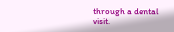through a dental visit.